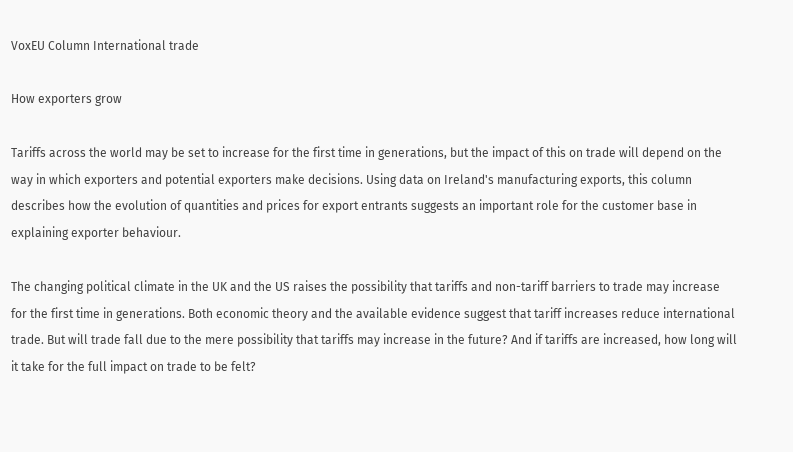VoxEU Column International trade

How exporters grow

Tariffs across the world may be set to increase for the first time in generations, but the impact of this on trade will depend on the way in which exporters and potential exporters make decisions. Using data on Ireland's manufacturing exports, this column describes how the evolution of quantities and prices for export entrants suggests an important role for the customer base in explaining exporter behaviour.

The changing political climate in the UK and the US raises the possibility that tariffs and non-tariff barriers to trade may increase for the first time in generations. Both economic theory and the available evidence suggest that tariff increases reduce international trade. But will trade fall due to the mere possibility that tariffs may increase in the future? And if tariffs are increased, how long will it take for the full impact on trade to be felt?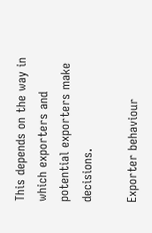This depends on the way in which exporters and potential exporters make decisions.

Exporter behaviour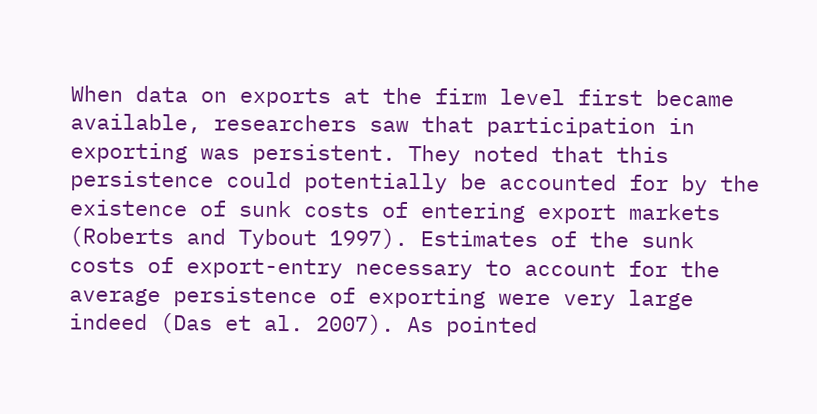When data on exports at the firm level first became available, researchers saw that participation in exporting was persistent. They noted that this persistence could potentially be accounted for by the existence of sunk costs of entering export markets (Roberts and Tybout 1997). Estimates of the sunk costs of export-entry necessary to account for the average persistence of exporting were very large indeed (Das et al. 2007). As pointed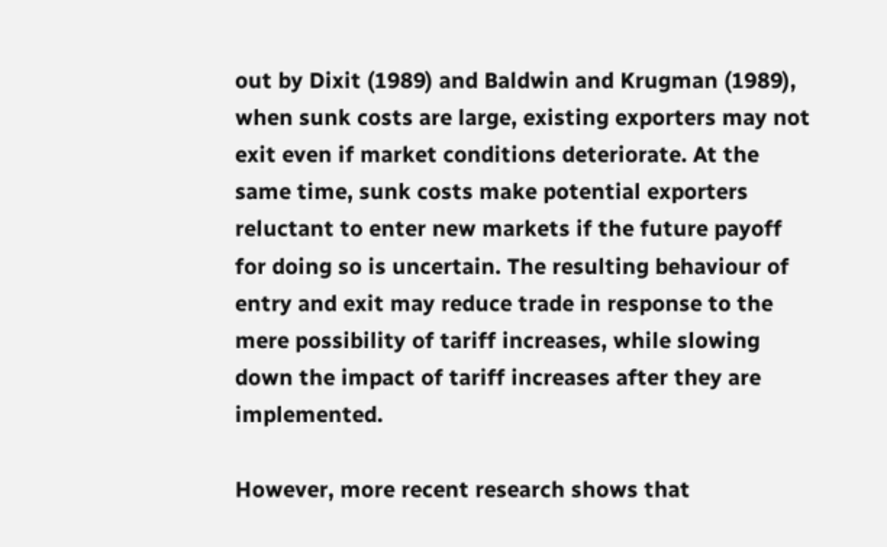out by Dixit (1989) and Baldwin and Krugman (1989), when sunk costs are large, existing exporters may not exit even if market conditions deteriorate. At the same time, sunk costs make potential exporters reluctant to enter new markets if the future payoff for doing so is uncertain. The resulting behaviour of entry and exit may reduce trade in response to the mere possibility of tariff increases, while slowing down the impact of tariff increases after they are implemented.

However, more recent research shows that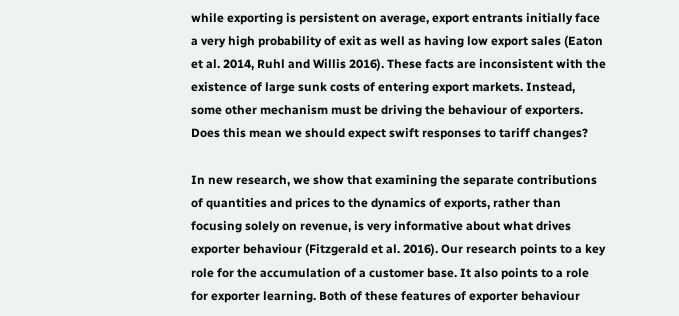while exporting is persistent on average, export entrants initially face a very high probability of exit as well as having low export sales (Eaton et al. 2014, Ruhl and Willis 2016). These facts are inconsistent with the existence of large sunk costs of entering export markets. Instead, some other mechanism must be driving the behaviour of exporters. Does this mean we should expect swift responses to tariff changes?

In new research, we show that examining the separate contributions of quantities and prices to the dynamics of exports, rather than focusing solely on revenue, is very informative about what drives exporter behaviour (Fitzgerald et al. 2016). Our research points to a key role for the accumulation of a customer base. It also points to a role for exporter learning. Both of these features of exporter behaviour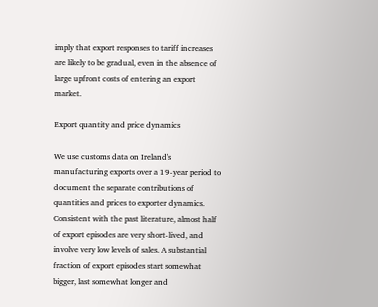imply that export responses to tariff increases are likely to be gradual, even in the absence of large upfront costs of entering an export market.

Export quantity and price dynamics

We use customs data on Ireland's manufacturing exports over a 19-year period to document the separate contributions of quantities and prices to exporter dynamics. Consistent with the past literature, almost half of export episodes are very short-lived, and involve very low levels of sales. A substantial fraction of export episodes start somewhat bigger, last somewhat longer and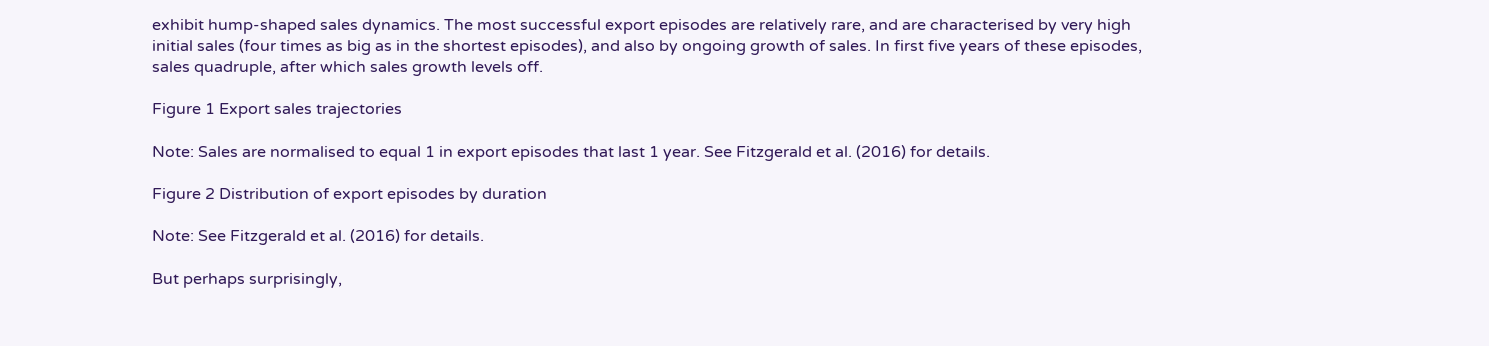exhibit hump-shaped sales dynamics. The most successful export episodes are relatively rare, and are characterised by very high initial sales (four times as big as in the shortest episodes), and also by ongoing growth of sales. In first five years of these episodes, sales quadruple, after which sales growth levels off.

Figure 1 Export sales trajectories

Note: Sales are normalised to equal 1 in export episodes that last 1 year. See Fitzgerald et al. (2016) for details.

Figure 2 Distribution of export episodes by duration

Note: See Fitzgerald et al. (2016) for details.

But perhaps surprisingly,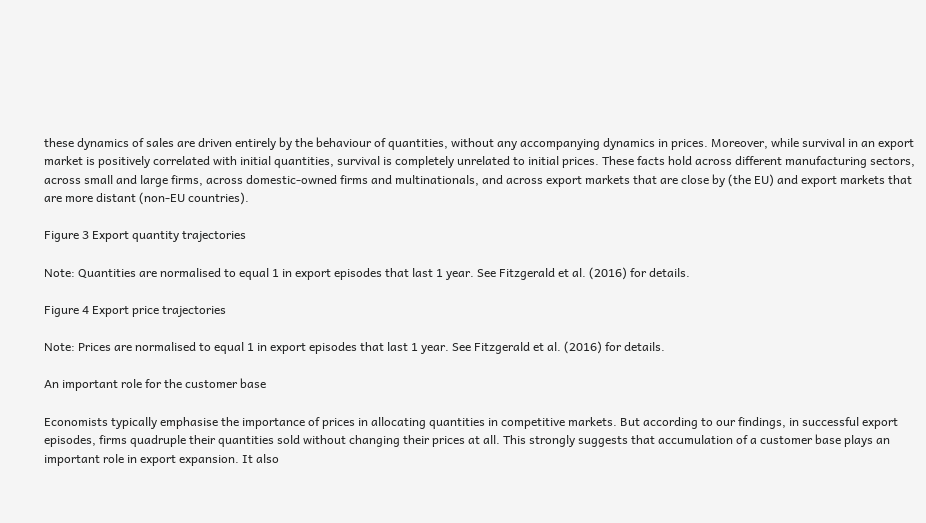these dynamics of sales are driven entirely by the behaviour of quantities, without any accompanying dynamics in prices. Moreover, while survival in an export market is positively correlated with initial quantities, survival is completely unrelated to initial prices. These facts hold across different manufacturing sectors, across small and large firms, across domestic-owned firms and multinationals, and across export markets that are close by (the EU) and export markets that are more distant (non-EU countries).

Figure 3 Export quantity trajectories

Note: Quantities are normalised to equal 1 in export episodes that last 1 year. See Fitzgerald et al. (2016) for details.

Figure 4 Export price trajectories

Note: Prices are normalised to equal 1 in export episodes that last 1 year. See Fitzgerald et al. (2016) for details.

An important role for the customer base

Economists typically emphasise the importance of prices in allocating quantities in competitive markets. But according to our findings, in successful export episodes, firms quadruple their quantities sold without changing their prices at all. This strongly suggests that accumulation of a customer base plays an important role in export expansion. It also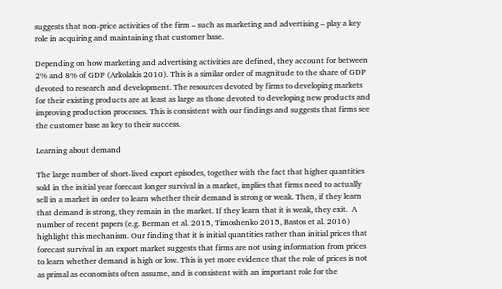suggests that non-price activities of the firm – such as marketing and advertising – play a key role in acquiring and maintaining that customer base.

Depending on how marketing and advertising activities are defined, they account for between 2% and 8% of GDP (Arkolakis 2010). This is a similar order of magnitude to the share of GDP devoted to research and development. The resources devoted by firms to developing markets for their existing products are at least as large as those devoted to developing new products and improving production processes. This is consistent with our findings and suggests that firms see the customer base as key to their success.

Learning about demand

The large number of short-lived export episodes, together with the fact that higher quantities sold in the initial year forecast longer survival in a market, implies that firms need to actually sell in a market in order to learn whether their demand is strong or weak. Then, if they learn that demand is strong, they remain in the market. If they learn that it is weak, they exit.  A number of recent papers (e.g. Berman et al. 2015, Timoshenko 2015, Bastos et al. 2016) highlight this mechanism. Our finding that it is initial quantities rather than initial prices that forecast survival in an export market suggests that firms are not using information from prices to learn whether demand is high or low. This is yet more evidence that the role of prices is not as primal as economists often assume, and is consistent with an important role for the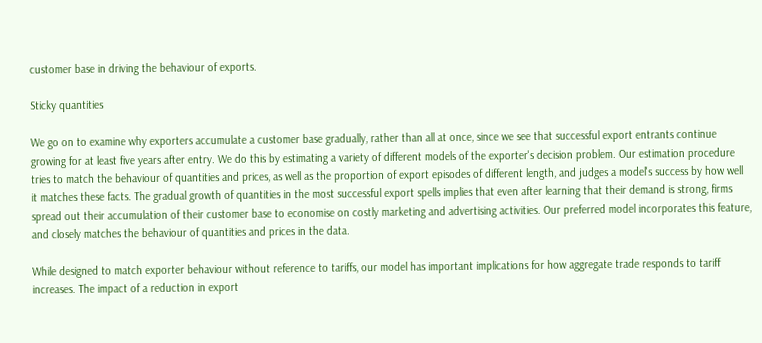customer base in driving the behaviour of exports.

Sticky quantities

We go on to examine why exporters accumulate a customer base gradually, rather than all at once, since we see that successful export entrants continue growing for at least five years after entry. We do this by estimating a variety of different models of the exporter's decision problem. Our estimation procedure tries to match the behaviour of quantities and prices, as well as the proportion of export episodes of different length, and judges a model's success by how well it matches these facts. The gradual growth of quantities in the most successful export spells implies that even after learning that their demand is strong, firms spread out their accumulation of their customer base to economise on costly marketing and advertising activities. Our preferred model incorporates this feature, and closely matches the behaviour of quantities and prices in the data.

While designed to match exporter behaviour without reference to tariffs, our model has important implications for how aggregate trade responds to tariff increases. The impact of a reduction in export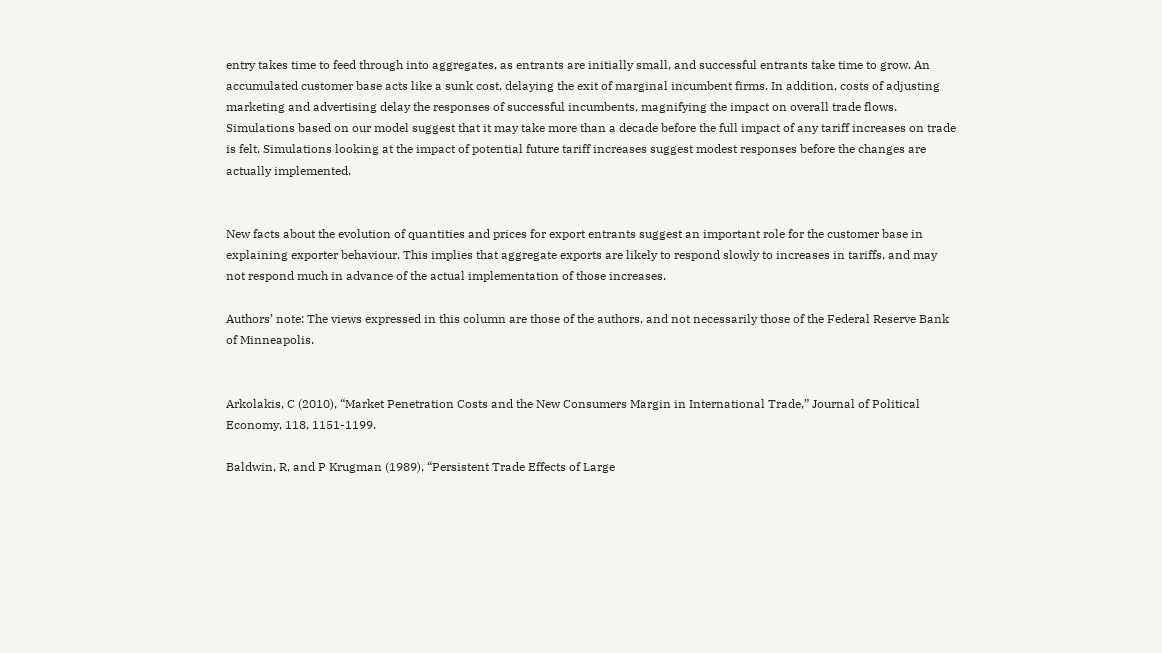entry takes time to feed through into aggregates, as entrants are initially small, and successful entrants take time to grow. An accumulated customer base acts like a sunk cost, delaying the exit of marginal incumbent firms. In addition, costs of adjusting marketing and advertising delay the responses of successful incumbents, magnifying the impact on overall trade flows. Simulations based on our model suggest that it may take more than a decade before the full impact of any tariff increases on trade is felt. Simulations looking at the impact of potential future tariff increases suggest modest responses before the changes are actually implemented.


New facts about the evolution of quantities and prices for export entrants suggest an important role for the customer base in explaining exporter behaviour. This implies that aggregate exports are likely to respond slowly to increases in tariffs, and may not respond much in advance of the actual implementation of those increases.

Authors’ note: The views expressed in this column are those of the authors, and not necessarily those of the Federal Reserve Bank of Minneapolis.


Arkolakis, C (2010), “Market Penetration Costs and the New Consumers Margin in International Trade,” Journal of Political Economy, 118, 1151-1199.

Baldwin, R, and P Krugman (1989), “Persistent Trade Effects of Large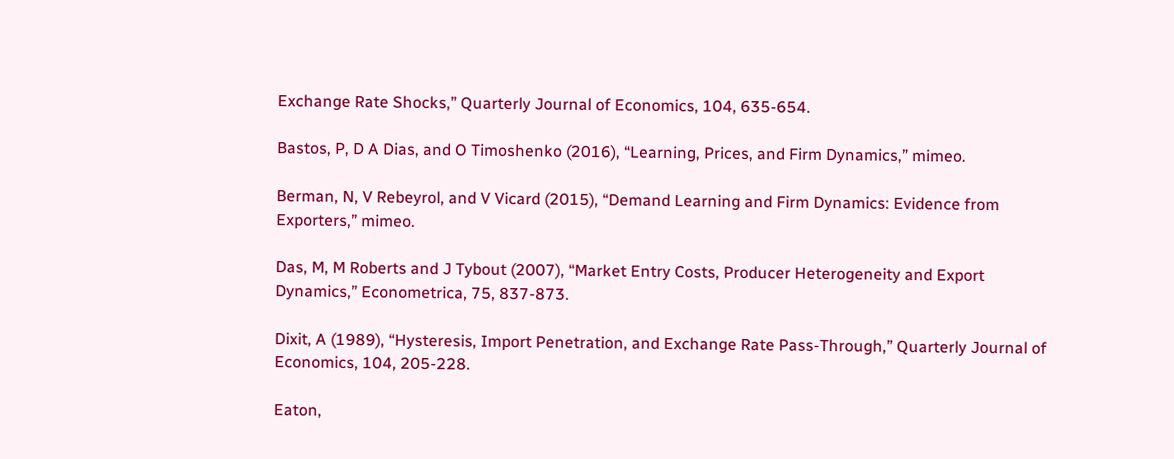Exchange Rate Shocks,” Quarterly Journal of Economics, 104, 635-654.

Bastos, P, D A Dias, and O Timoshenko (2016), “Learning, Prices, and Firm Dynamics,” mimeo.

Berman, N, V Rebeyrol, and V Vicard (2015), “Demand Learning and Firm Dynamics: Evidence from Exporters,” mimeo.

Das, M, M Roberts and J Tybout (2007), “Market Entry Costs, Producer Heterogeneity and Export Dynamics,” Econometrica, 75, 837-873.

Dixit, A (1989), “Hysteresis, Import Penetration, and Exchange Rate Pass-Through,” Quarterly Journal of Economics, 104, 205-228.

Eaton,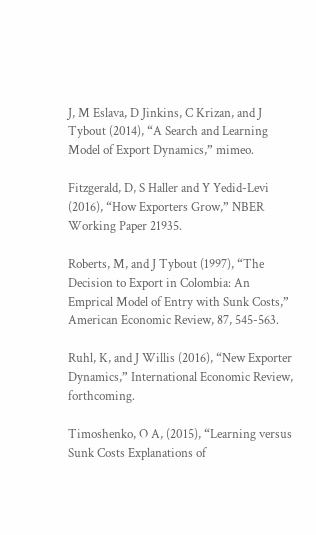J, M Eslava, D Jinkins, C Krizan, and J Tybout (2014), “A Search and Learning Model of Export Dynamics,” mimeo.

Fitzgerald, D, S Haller and Y Yedid-Levi (2016), “How Exporters Grow,” NBER Working Paper 21935.

Roberts, M, and J Tybout (1997), “The Decision to Export in Colombia: An Emprical Model of Entry with Sunk Costs,” American Economic Review, 87, 545-563.

Ruhl, K, and J Willis (2016), “New Exporter Dynamics,” International Economic Review, forthcoming.

Timoshenko, O A, (2015), “Learning versus Sunk Costs Explanations of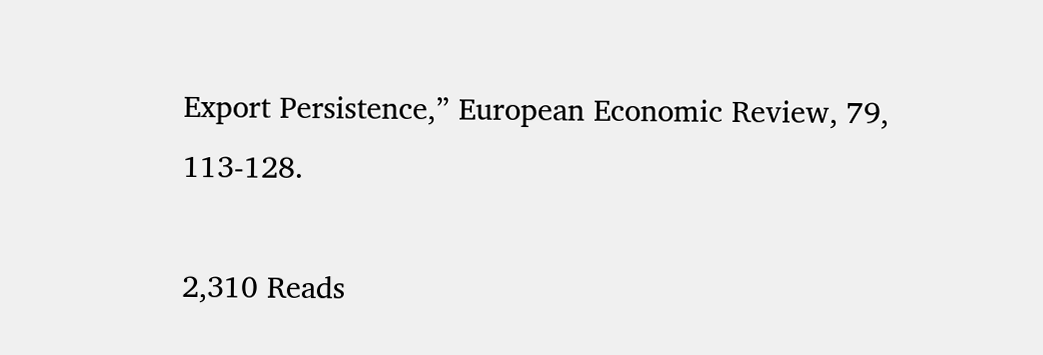Export Persistence,” European Economic Review, 79, 113-128.

2,310 Reads